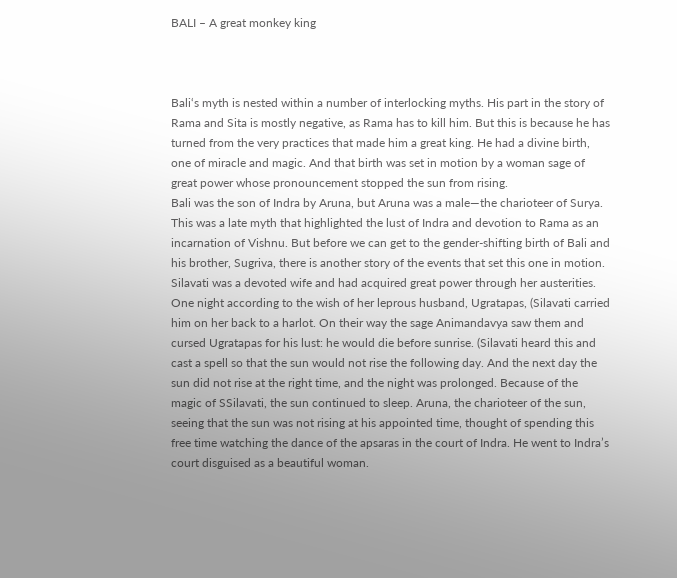BALI – A great monkey king



Bali‘s myth is nested within a number of interlocking myths. His part in the story of Rama and Sita is mostly negative, as Rama has to kill him. But this is because he has turned from the very practices that made him a great king. He had a divine birth, one of miracle and magic. And that birth was set in motion by a woman sage of great power whose pronouncement stopped the sun from rising.
Bali was the son of Indra by Aruna, but Aruna was a male—the charioteer of Surya. This was a late myth that highlighted the lust of Indra and devotion to Rama as an incarnation of Vishnu. But before we can get to the gender-shifting birth of Bali and his brother, Sugriva, there is another story of the events that set this one in motion.
Silavati was a devoted wife and had acquired great power through her austerities. One night according to the wish of her leprous husband, Ugratapas, (Silavati carried him on her back to a harlot. On their way the sage Animandavya saw them and cursed Ugratapas for his lust: he would die before sunrise. (Silavati heard this and cast a spell so that the sun would not rise the following day. And the next day the sun did not rise at the right time, and the night was prolonged. Because of the magic of SSilavati, the sun continued to sleep. Aruna, the charioteer of the sun, seeing that the sun was not rising at his appointed time, thought of spending this free time watching the dance of the apsaras in the court of Indra. He went to Indra’s court disguised as a beautiful woman.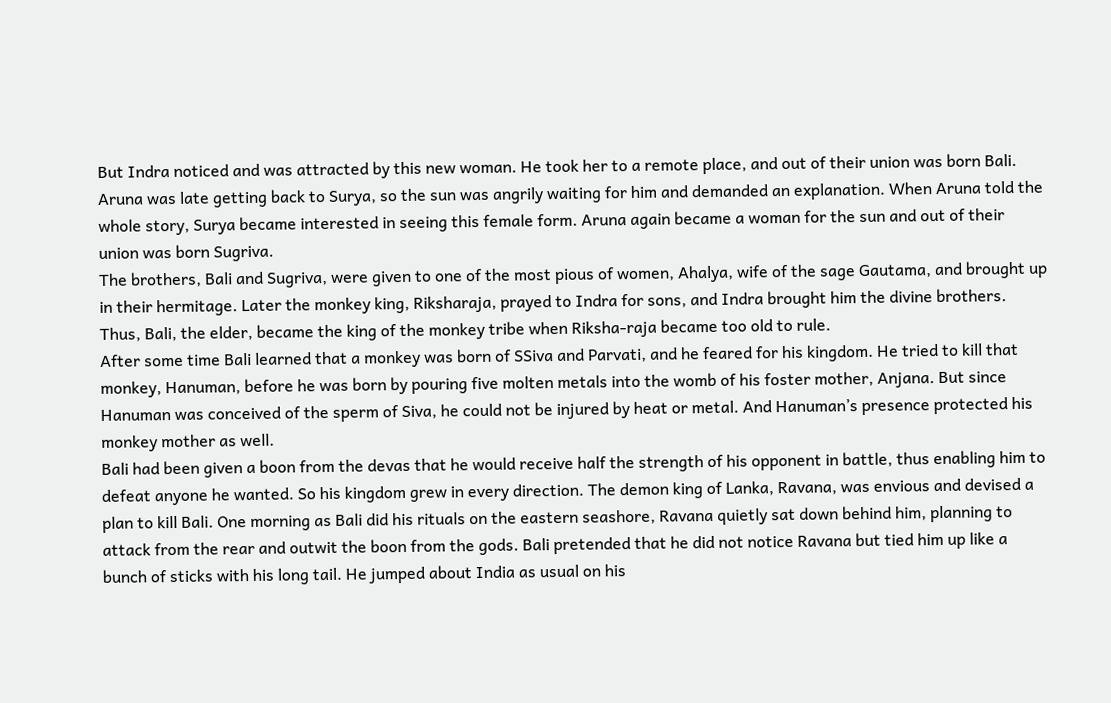But Indra noticed and was attracted by this new woman. He took her to a remote place, and out of their union was born Bali. Aruna was late getting back to Surya, so the sun was angrily waiting for him and demanded an explanation. When Aruna told the whole story, Surya became interested in seeing this female form. Aruna again became a woman for the sun and out of their union was born Sugriva.
The brothers, Bali and Sugriva, were given to one of the most pious of women, Ahalya, wife of the sage Gautama, and brought up in their hermitage. Later the monkey king, Riksharaja, prayed to Indra for sons, and Indra brought him the divine brothers. Thus, Bali, the elder, became the king of the monkey tribe when Riksha-raja became too old to rule.
After some time Bali learned that a monkey was born of SSiva and Parvati, and he feared for his kingdom. He tried to kill that monkey, Hanuman, before he was born by pouring five molten metals into the womb of his foster mother, Anjana. But since Hanuman was conceived of the sperm of Siva, he could not be injured by heat or metal. And Hanuman’s presence protected his monkey mother as well.
Bali had been given a boon from the devas that he would receive half the strength of his opponent in battle, thus enabling him to defeat anyone he wanted. So his kingdom grew in every direction. The demon king of Lanka, Ravana, was envious and devised a plan to kill Bali. One morning as Bali did his rituals on the eastern seashore, Ravana quietly sat down behind him, planning to attack from the rear and outwit the boon from the gods. Bali pretended that he did not notice Ravana but tied him up like a bunch of sticks with his long tail. He jumped about India as usual on his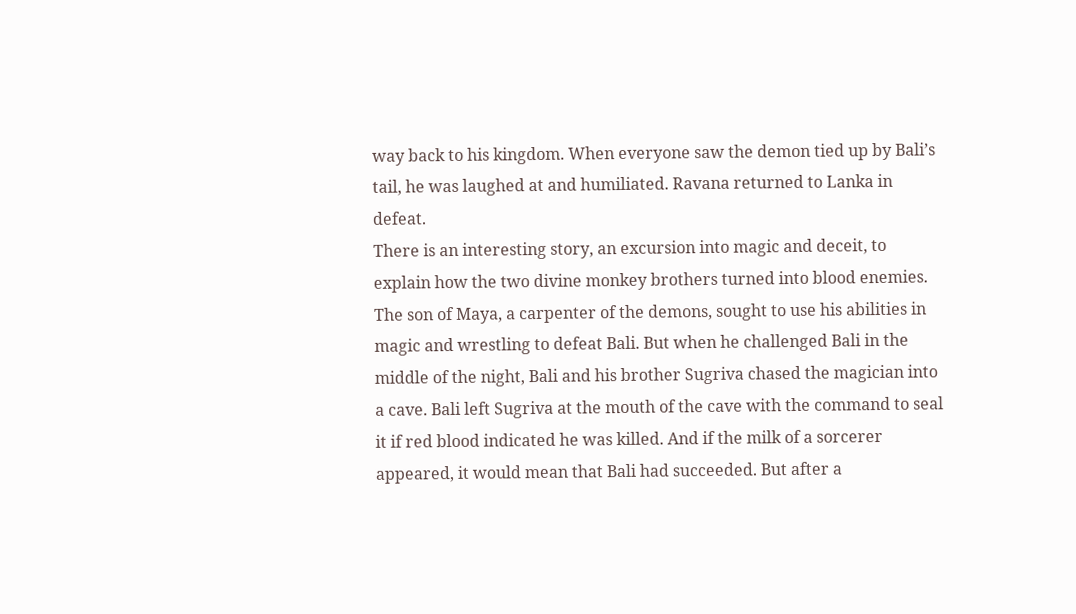way back to his kingdom. When everyone saw the demon tied up by Bali’s tail, he was laughed at and humiliated. Ravana returned to Lanka in defeat.
There is an interesting story, an excursion into magic and deceit, to explain how the two divine monkey brothers turned into blood enemies. The son of Maya, a carpenter of the demons, sought to use his abilities in magic and wrestling to defeat Bali. But when he challenged Bali in the middle of the night, Bali and his brother Sugriva chased the magician into a cave. Bali left Sugriva at the mouth of the cave with the command to seal it if red blood indicated he was killed. And if the milk of a sorcerer appeared, it would mean that Bali had succeeded. But after a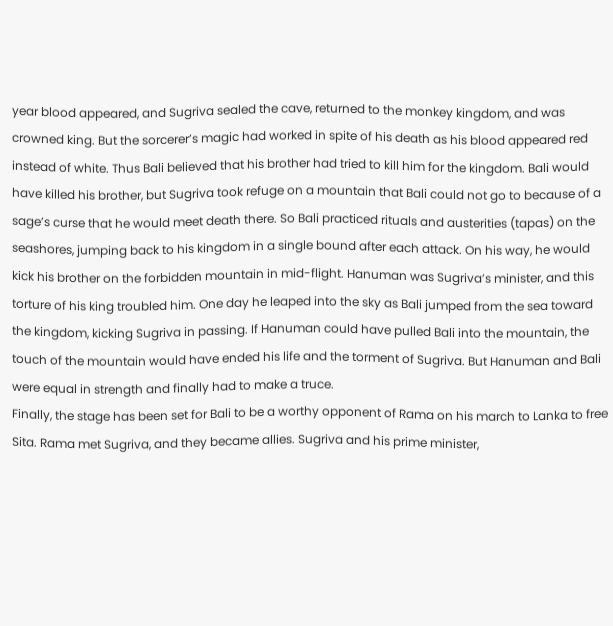year blood appeared, and Sugriva sealed the cave, returned to the monkey kingdom, and was crowned king. But the sorcerer’s magic had worked in spite of his death as his blood appeared red instead of white. Thus Bali believed that his brother had tried to kill him for the kingdom. Bali would have killed his brother, but Sugriva took refuge on a mountain that Bali could not go to because of a sage’s curse that he would meet death there. So Bali practiced rituals and austerities (tapas) on the seashores, jumping back to his kingdom in a single bound after each attack. On his way, he would kick his brother on the forbidden mountain in mid-flight. Hanuman was Sugriva’s minister, and this torture of his king troubled him. One day he leaped into the sky as Bali jumped from the sea toward the kingdom, kicking Sugriva in passing. If Hanuman could have pulled Bali into the mountain, the touch of the mountain would have ended his life and the torment of Sugriva. But Hanuman and Bali were equal in strength and finally had to make a truce.
Finally, the stage has been set for Bali to be a worthy opponent of Rama on his march to Lanka to free Sita. Rama met Sugriva, and they became allies. Sugriva and his prime minister,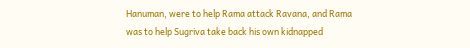Hanuman, were to help Rama attack Ravana, and Rama was to help Sugriva take back his own kidnapped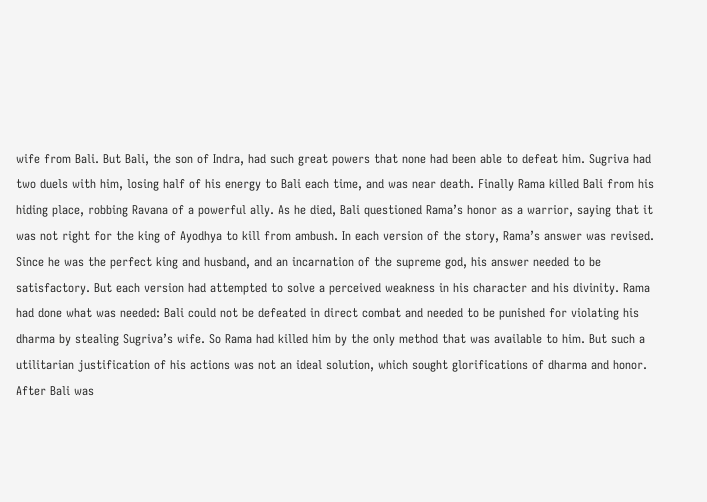wife from Bali. But Bali, the son of Indra, had such great powers that none had been able to defeat him. Sugriva had two duels with him, losing half of his energy to Bali each time, and was near death. Finally Rama killed Bali from his hiding place, robbing Ravana of a powerful ally. As he died, Bali questioned Rama’s honor as a warrior, saying that it was not right for the king of Ayodhya to kill from ambush. In each version of the story, Rama’s answer was revised. Since he was the perfect king and husband, and an incarnation of the supreme god, his answer needed to be satisfactory. But each version had attempted to solve a perceived weakness in his character and his divinity. Rama had done what was needed: Bali could not be defeated in direct combat and needed to be punished for violating his dharma by stealing Sugriva’s wife. So Rama had killed him by the only method that was available to him. But such a utilitarian justification of his actions was not an ideal solution, which sought glorifications of dharma and honor.
After Bali was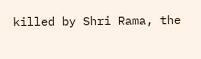killed by Shri Rama, the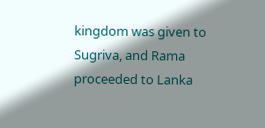kingdom was given to Sugriva, and Rama proceeded to Lanka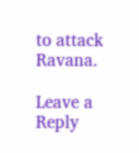to attack Ravana.

Leave a Reply